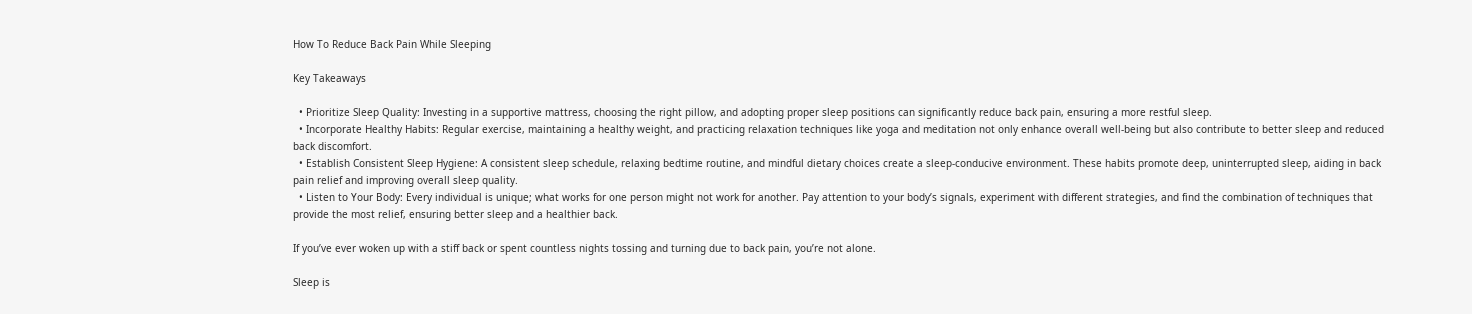How To Reduce Back Pain While Sleeping

Key Takeaways

  • Prioritize Sleep Quality: Investing in a supportive mattress, choosing the right pillow, and adopting proper sleep positions can significantly reduce back pain, ensuring a more restful sleep.
  • Incorporate Healthy Habits: Regular exercise, maintaining a healthy weight, and practicing relaxation techniques like yoga and meditation not only enhance overall well-being but also contribute to better sleep and reduced back discomfort.
  • Establish Consistent Sleep Hygiene: A consistent sleep schedule, relaxing bedtime routine, and mindful dietary choices create a sleep-conducive environment. These habits promote deep, uninterrupted sleep, aiding in back pain relief and improving overall sleep quality.
  • Listen to Your Body: Every individual is unique; what works for one person might not work for another. Pay attention to your body’s signals, experiment with different strategies, and find the combination of techniques that provide the most relief, ensuring better sleep and a healthier back.

If you’ve ever woken up with a stiff back or spent countless nights tossing and turning due to back pain, you’re not alone.

Sleep is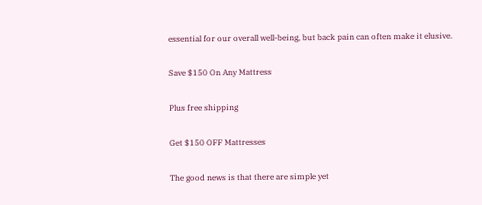essential for our overall well-being, but back pain can often make it elusive.

Save $150 On Any Mattress

Plus free shipping

Get $150 OFF Mattresses

The good news is that there are simple yet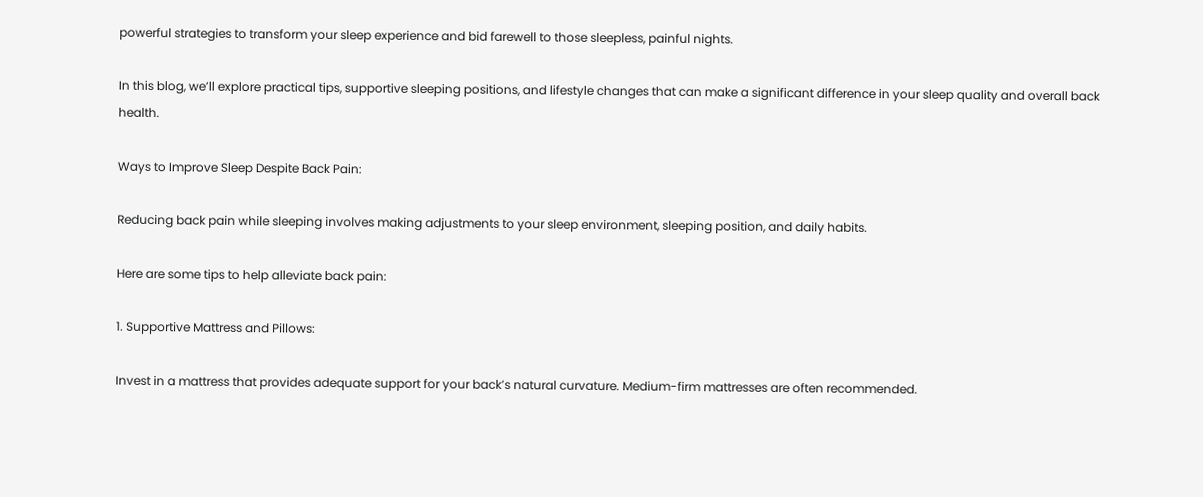powerful strategies to transform your sleep experience and bid farewell to those sleepless, painful nights.

In this blog, we’ll explore practical tips, supportive sleeping positions, and lifestyle changes that can make a significant difference in your sleep quality and overall back health.

Ways to Improve Sleep Despite Back Pain:

Reducing back pain while sleeping involves making adjustments to your sleep environment, sleeping position, and daily habits.

Here are some tips to help alleviate back pain:

1. Supportive Mattress and Pillows:

Invest in a mattress that provides adequate support for your back’s natural curvature. Medium-firm mattresses are often recommended.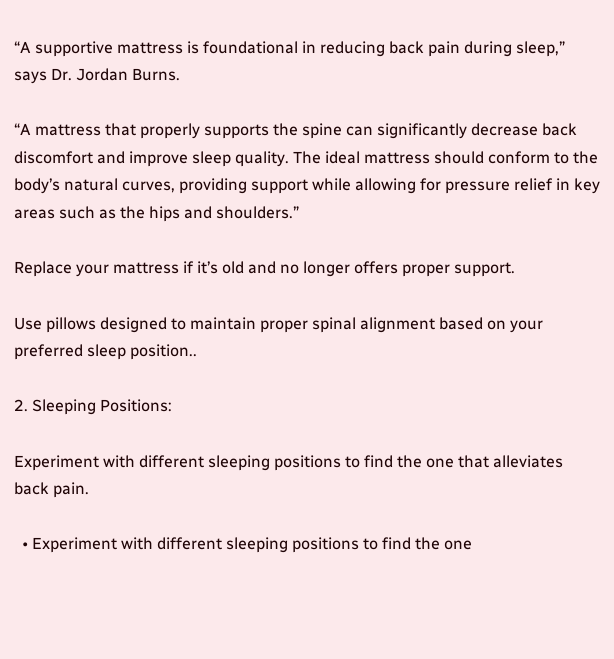“A supportive mattress is foundational in reducing back pain during sleep,” says Dr. Jordan Burns.

“A mattress that properly supports the spine can significantly decrease back discomfort and improve sleep quality. The ideal mattress should conform to the body’s natural curves, providing support while allowing for pressure relief in key areas such as the hips and shoulders.”

Replace your mattress if it’s old and no longer offers proper support.

Use pillows designed to maintain proper spinal alignment based on your preferred sleep position..

2. Sleeping Positions:

Experiment with different sleeping positions to find the one that alleviates back pain.

  • Experiment with different sleeping positions to find the one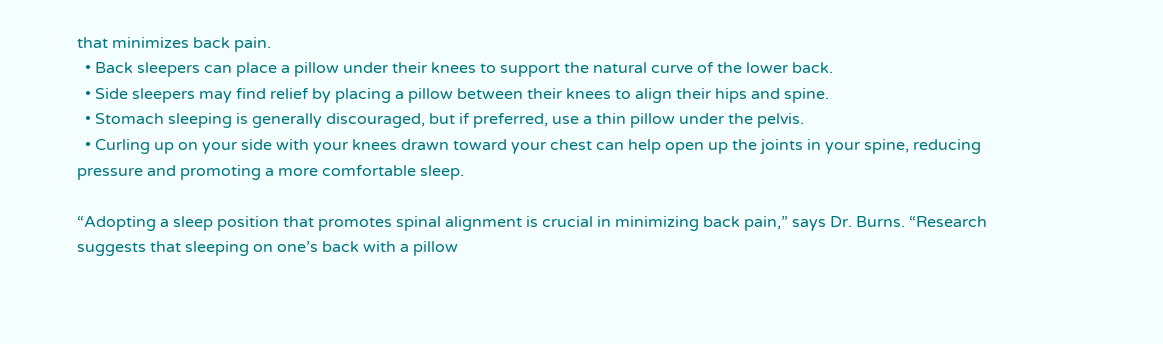that minimizes back pain.
  • Back sleepers can place a pillow under their knees to support the natural curve of the lower back.
  • Side sleepers may find relief by placing a pillow between their knees to align their hips and spine.
  • Stomach sleeping is generally discouraged, but if preferred, use a thin pillow under the pelvis.
  • Curling up on your side with your knees drawn toward your chest can help open up the joints in your spine, reducing pressure and promoting a more comfortable sleep.

“Adopting a sleep position that promotes spinal alignment is crucial in minimizing back pain,” says Dr. Burns. “Research suggests that sleeping on one’s back with a pillow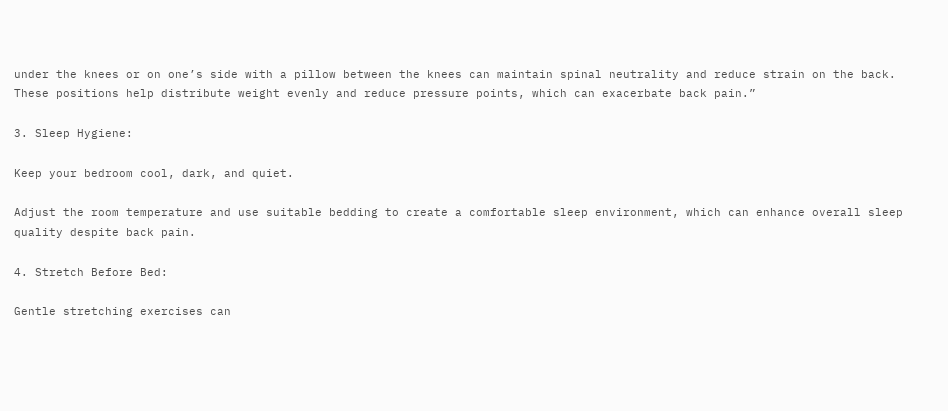under the knees or on one’s side with a pillow between the knees can maintain spinal neutrality and reduce strain on the back. These positions help distribute weight evenly and reduce pressure points, which can exacerbate back pain.”

3. Sleep Hygiene:

Keep your bedroom cool, dark, and quiet.

Adjust the room temperature and use suitable bedding to create a comfortable sleep environment, which can enhance overall sleep quality despite back pain.

4. Stretch Before Bed:

Gentle stretching exercises can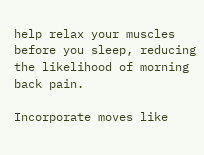help relax your muscles before you sleep, reducing the likelihood of morning back pain.

Incorporate moves like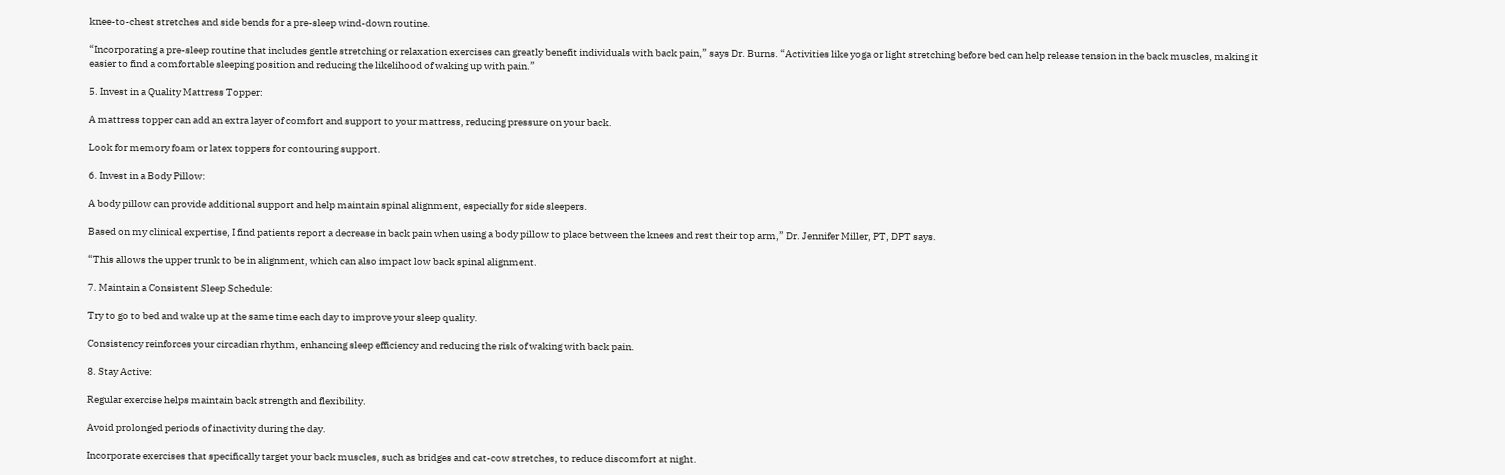knee-to-chest stretches and side bends for a pre-sleep wind-down routine.

“Incorporating a pre-sleep routine that includes gentle stretching or relaxation exercises can greatly benefit individuals with back pain,” says Dr. Burns. “Activities like yoga or light stretching before bed can help release tension in the back muscles, making it easier to find a comfortable sleeping position and reducing the likelihood of waking up with pain.”

5. Invest in a Quality Mattress Topper:

A mattress topper can add an extra layer of comfort and support to your mattress, reducing pressure on your back.

Look for memory foam or latex toppers for contouring support.

6. Invest in a Body Pillow:

A body pillow can provide additional support and help maintain spinal alignment, especially for side sleepers.

Based on my clinical expertise, I find patients report a decrease in back pain when using a body pillow to place between the knees and rest their top arm,” Dr. Jennifer Miller, PT, DPT says.

“This allows the upper trunk to be in alignment, which can also impact low back spinal alignment.

7. Maintain a Consistent Sleep Schedule:

Try to go to bed and wake up at the same time each day to improve your sleep quality.

Consistency reinforces your circadian rhythm, enhancing sleep efficiency and reducing the risk of waking with back pain.

8. Stay Active:

Regular exercise helps maintain back strength and flexibility.

Avoid prolonged periods of inactivity during the day.

Incorporate exercises that specifically target your back muscles, such as bridges and cat-cow stretches, to reduce discomfort at night.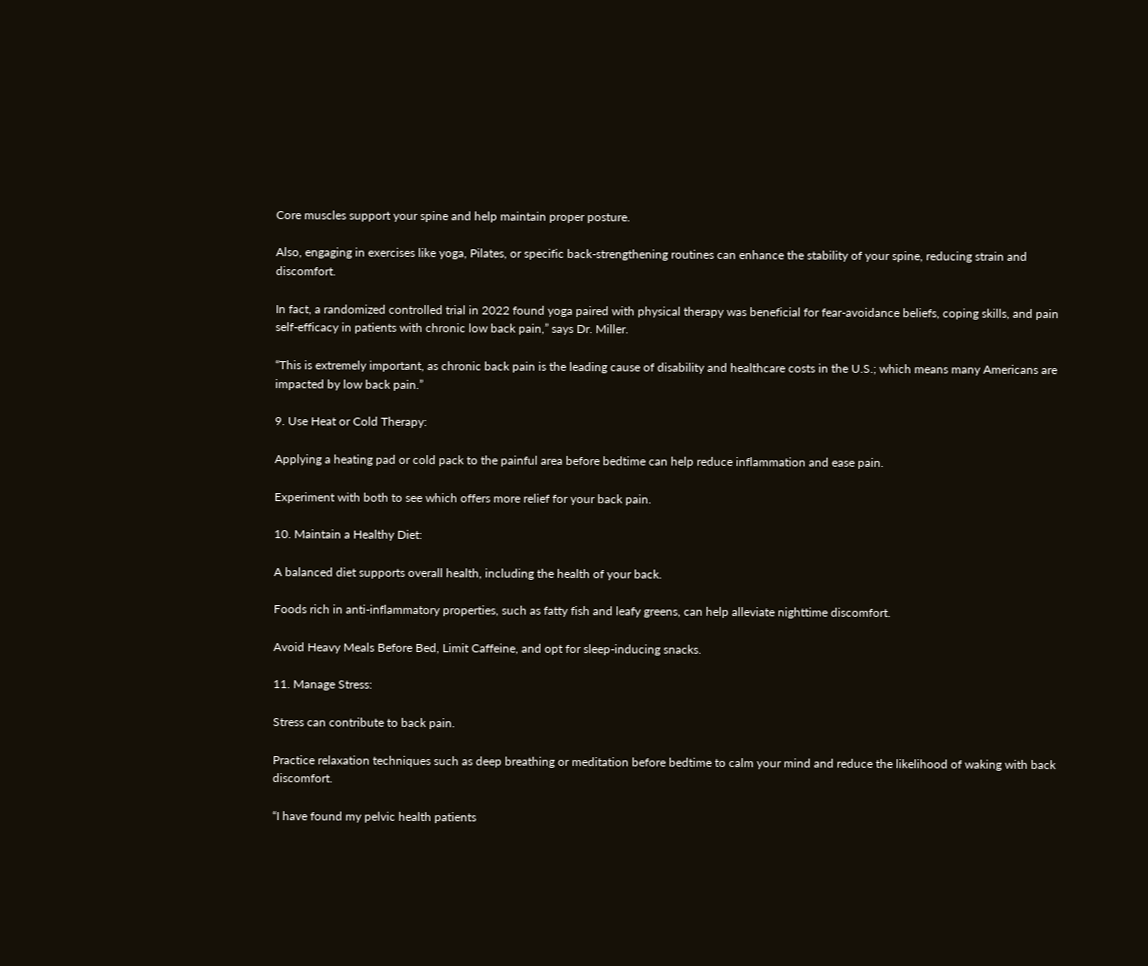Core muscles support your spine and help maintain proper posture.

Also, engaging in exercises like yoga, Pilates, or specific back-strengthening routines can enhance the stability of your spine, reducing strain and discomfort.

In fact, a randomized controlled trial in 2022 found yoga paired with physical therapy was beneficial for fear-avoidance beliefs, coping skills, and pain self-efficacy in patients with chronic low back pain,” says Dr. Miller.

“This is extremely important, as chronic back pain is the leading cause of disability and healthcare costs in the U.S.; which means many Americans are impacted by low back pain.”

9. Use Heat or Cold Therapy:

Applying a heating pad or cold pack to the painful area before bedtime can help reduce inflammation and ease pain.

Experiment with both to see which offers more relief for your back pain.

10. Maintain a Healthy Diet:

A balanced diet supports overall health, including the health of your back.

Foods rich in anti-inflammatory properties, such as fatty fish and leafy greens, can help alleviate nighttime discomfort.

Avoid Heavy Meals Before Bed, Limit Caffeine, and opt for sleep-inducing snacks.

11. Manage Stress:

Stress can contribute to back pain.

Practice relaxation techniques such as deep breathing or meditation before bedtime to calm your mind and reduce the likelihood of waking with back discomfort.

“I have found my pelvic health patients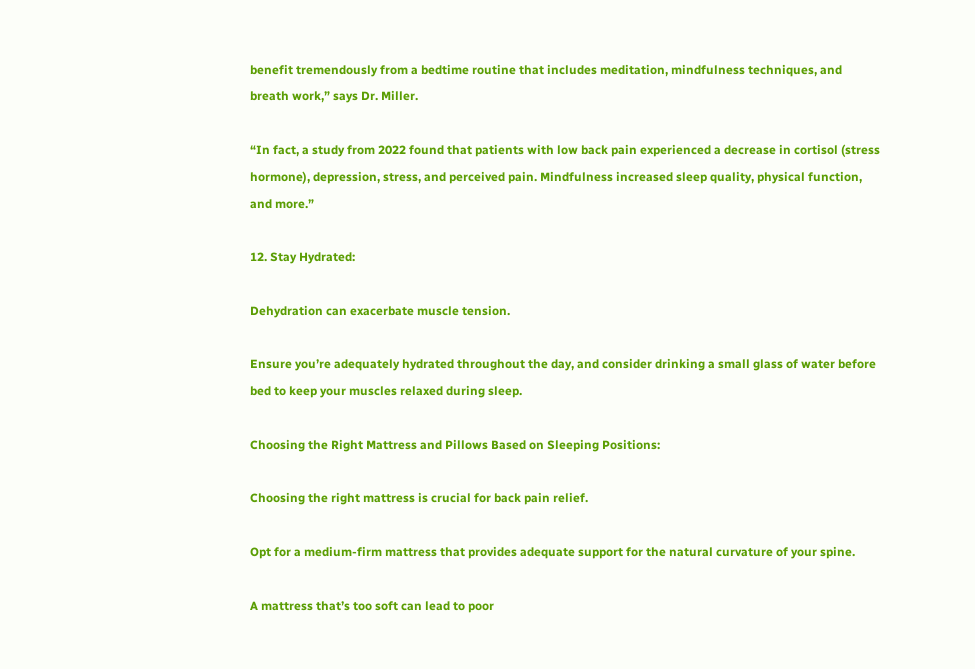benefit tremendously from a bedtime routine that includes meditation, mindfulness techniques, and breath work,” says Dr. Miller.

“In fact, a study from 2022 found that patients with low back pain experienced a decrease in cortisol (stress hormone), depression, stress, and perceived pain. Mindfulness increased sleep quality, physical function, and more.”

12. Stay Hydrated:

Dehydration can exacerbate muscle tension.

Ensure you’re adequately hydrated throughout the day, and consider drinking a small glass of water before bed to keep your muscles relaxed during sleep.

Choosing the Right Mattress and Pillows Based on Sleeping Positions:

Choosing the right mattress is crucial for back pain relief.

Opt for a medium-firm mattress that provides adequate support for the natural curvature of your spine.

A mattress that’s too soft can lead to poor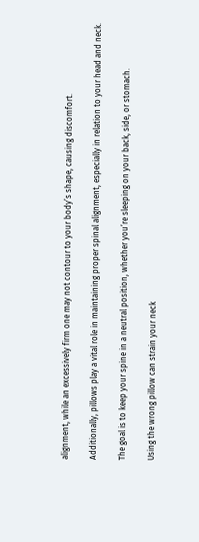alignment, while an excessively firm one may not contour to your body’s shape, causing discomfort.

Additionally, pillows play a vital role in maintaining proper spinal alignment, especially in relation to your head and neck.

The goal is to keep your spine in a neutral position, whether you’re sleeping on your back, side, or stomach.

Using the wrong pillow can strain your neck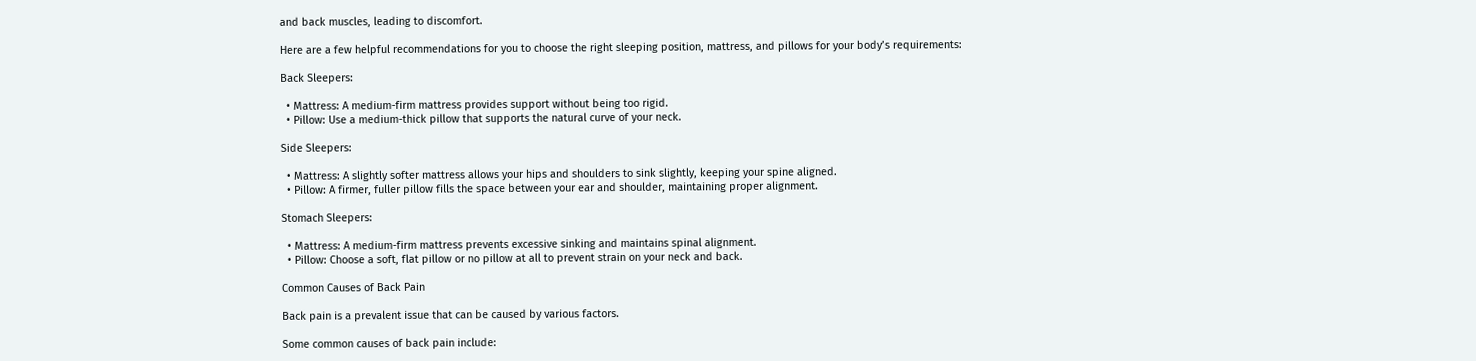and back muscles, leading to discomfort.

Here are a few helpful recommendations for you to choose the right sleeping position, mattress, and pillows for your body’s requirements:

Back Sleepers:

  • Mattress: A medium-firm mattress provides support without being too rigid.
  • Pillow: Use a medium-thick pillow that supports the natural curve of your neck.

Side Sleepers:

  • Mattress: A slightly softer mattress allows your hips and shoulders to sink slightly, keeping your spine aligned.
  • Pillow: A firmer, fuller pillow fills the space between your ear and shoulder, maintaining proper alignment.

Stomach Sleepers:

  • Mattress: A medium-firm mattress prevents excessive sinking and maintains spinal alignment.
  • Pillow: Choose a soft, flat pillow or no pillow at all to prevent strain on your neck and back.

Common Causes of Back Pain

Back pain is a prevalent issue that can be caused by various factors.

Some common causes of back pain include: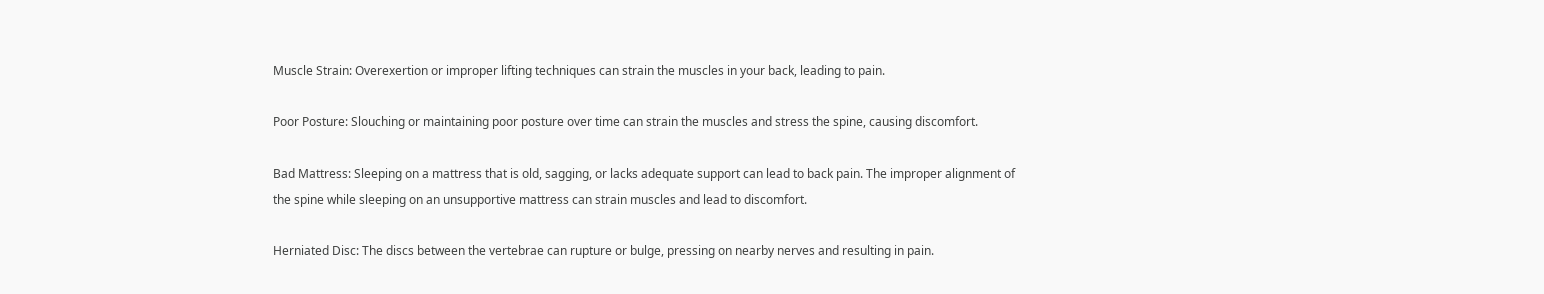Muscle Strain: Overexertion or improper lifting techniques can strain the muscles in your back, leading to pain.

Poor Posture: Slouching or maintaining poor posture over time can strain the muscles and stress the spine, causing discomfort.

Bad Mattress: Sleeping on a mattress that is old, sagging, or lacks adequate support can lead to back pain. The improper alignment of the spine while sleeping on an unsupportive mattress can strain muscles and lead to discomfort.

Herniated Disc: The discs between the vertebrae can rupture or bulge, pressing on nearby nerves and resulting in pain.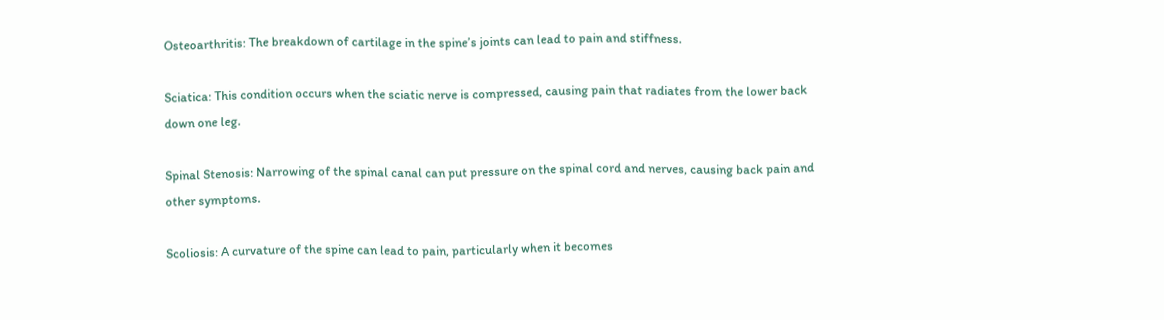Osteoarthritis: The breakdown of cartilage in the spine’s joints can lead to pain and stiffness.

Sciatica: This condition occurs when the sciatic nerve is compressed, causing pain that radiates from the lower back down one leg.

Spinal Stenosis: Narrowing of the spinal canal can put pressure on the spinal cord and nerves, causing back pain and other symptoms.

Scoliosis: A curvature of the spine can lead to pain, particularly when it becomes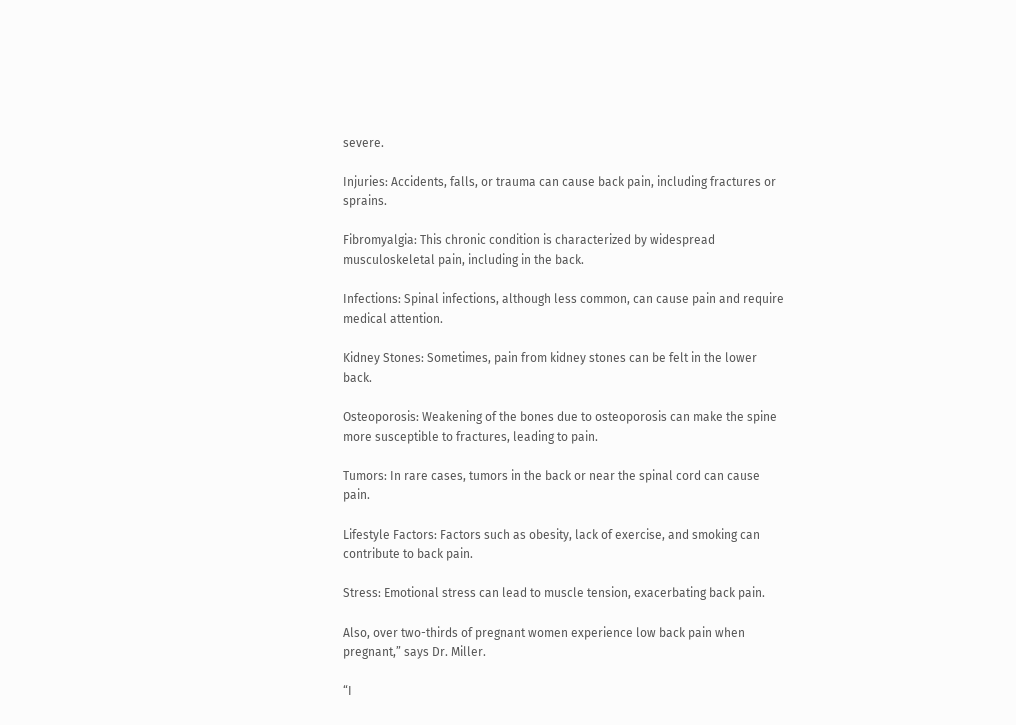severe.

Injuries: Accidents, falls, or trauma can cause back pain, including fractures or sprains.

Fibromyalgia: This chronic condition is characterized by widespread musculoskeletal pain, including in the back.

Infections: Spinal infections, although less common, can cause pain and require medical attention.

Kidney Stones: Sometimes, pain from kidney stones can be felt in the lower back.

Osteoporosis: Weakening of the bones due to osteoporosis can make the spine more susceptible to fractures, leading to pain.

Tumors: In rare cases, tumors in the back or near the spinal cord can cause pain.

Lifestyle Factors: Factors such as obesity, lack of exercise, and smoking can contribute to back pain.

Stress: Emotional stress can lead to muscle tension, exacerbating back pain.

Also, over two-thirds of pregnant women experience low back pain when pregnant,” says Dr. Miller.

“I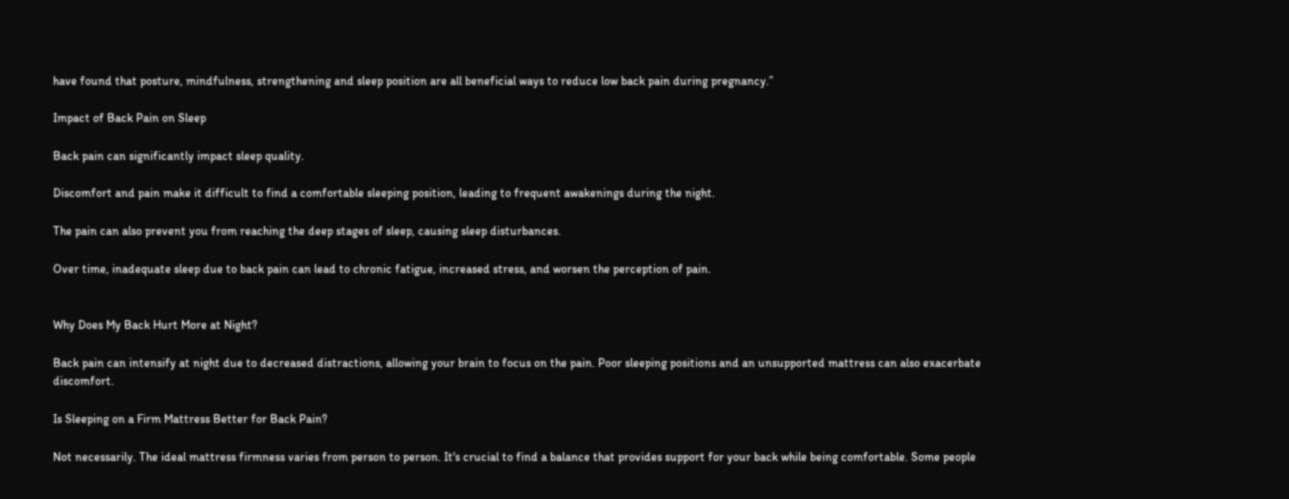have found that posture, mindfulness, strengthening and sleep position are all beneficial ways to reduce low back pain during pregnancy.”

Impact of Back Pain on Sleep

Back pain can significantly impact sleep quality.

Discomfort and pain make it difficult to find a comfortable sleeping position, leading to frequent awakenings during the night.

The pain can also prevent you from reaching the deep stages of sleep, causing sleep disturbances.

Over time, inadequate sleep due to back pain can lead to chronic fatigue, increased stress, and worsen the perception of pain.


Why Does My Back Hurt More at Night?

Back pain can intensify at night due to decreased distractions, allowing your brain to focus on the pain. Poor sleeping positions and an unsupported mattress can also exacerbate discomfort.

Is Sleeping on a Firm Mattress Better for Back Pain?

Not necessarily. The ideal mattress firmness varies from person to person. It's crucial to find a balance that provides support for your back while being comfortable. Some people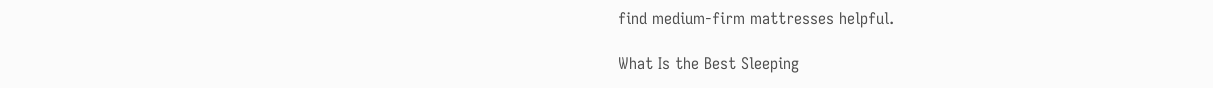find medium-firm mattresses helpful.

What Is the Best Sleeping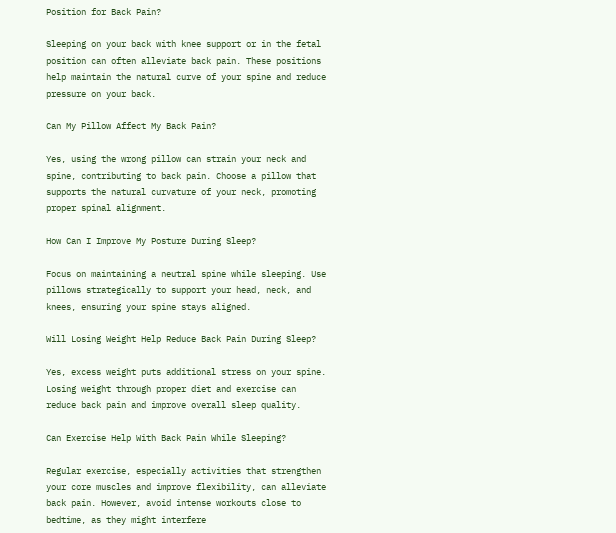Position for Back Pain?

Sleeping on your back with knee support or in the fetal position can often alleviate back pain. These positions help maintain the natural curve of your spine and reduce pressure on your back.

Can My Pillow Affect My Back Pain?

Yes, using the wrong pillow can strain your neck and spine, contributing to back pain. Choose a pillow that supports the natural curvature of your neck, promoting proper spinal alignment.

How Can I Improve My Posture During Sleep?

Focus on maintaining a neutral spine while sleeping. Use pillows strategically to support your head, neck, and knees, ensuring your spine stays aligned.

Will Losing Weight Help Reduce Back Pain During Sleep?

Yes, excess weight puts additional stress on your spine. Losing weight through proper diet and exercise can reduce back pain and improve overall sleep quality.

Can Exercise Help With Back Pain While Sleeping?

Regular exercise, especially activities that strengthen your core muscles and improve flexibility, can alleviate back pain. However, avoid intense workouts close to bedtime, as they might interfere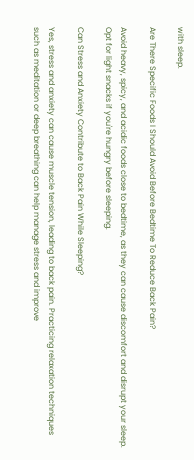with sleep.

Are There Specific Foods I Should Avoid Before Bedtime To Reduce Back Pain?

Avoid heavy, spicy, and acidic foods close to bedtime, as they can cause discomfort and disrupt your sleep. Opt for light snacks if you're hungry before sleeping.

Can Stress and Anxiety Contribute to Back Pain While Sleeping?

Yes, stress and anxiety can cause muscle tension, leading to back pain. Practicing relaxation techniques such as meditation or deep breathing can help manage stress and improve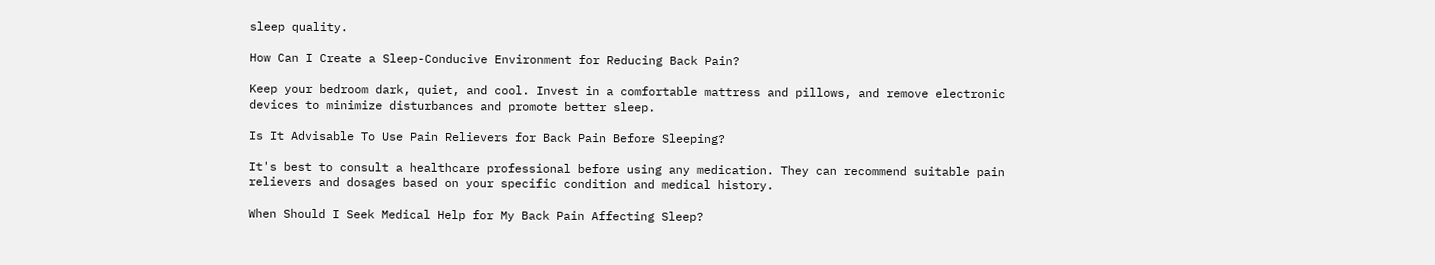sleep quality.

How Can I Create a Sleep-Conducive Environment for Reducing Back Pain?

Keep your bedroom dark, quiet, and cool. Invest in a comfortable mattress and pillows, and remove electronic devices to minimize disturbances and promote better sleep.

Is It Advisable To Use Pain Relievers for Back Pain Before Sleeping?

It's best to consult a healthcare professional before using any medication. They can recommend suitable pain relievers and dosages based on your specific condition and medical history.

When Should I Seek Medical Help for My Back Pain Affecting Sleep?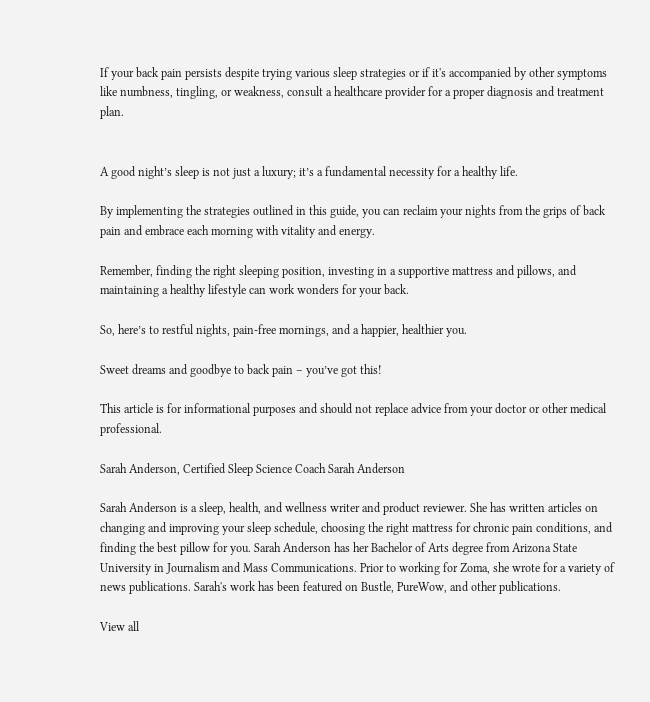If your back pain persists despite trying various sleep strategies or if it's accompanied by other symptoms like numbness, tingling, or weakness, consult a healthcare provider for a proper diagnosis and treatment plan.


A good night’s sleep is not just a luxury; it’s a fundamental necessity for a healthy life.

By implementing the strategies outlined in this guide, you can reclaim your nights from the grips of back pain and embrace each morning with vitality and energy.

Remember, finding the right sleeping position, investing in a supportive mattress and pillows, and maintaining a healthy lifestyle can work wonders for your back.

So, here’s to restful nights, pain-free mornings, and a happier, healthier you.

Sweet dreams and goodbye to back pain – you’ve got this!

This article is for informational purposes and should not replace advice from your doctor or other medical professional.

Sarah Anderson, Certified Sleep Science Coach Sarah Anderson

Sarah Anderson is a sleep, health, and wellness writer and product reviewer. She has written articles on changing and improving your sleep schedule, choosing the right mattress for chronic pain conditions, and finding the best pillow for you. Sarah Anderson has her Bachelor of Arts degree from Arizona State University in Journalism and Mass Communications. Prior to working for Zoma, she wrote for a variety of news publications. Sarah's work has been featured on Bustle, PureWow, and other publications.

View all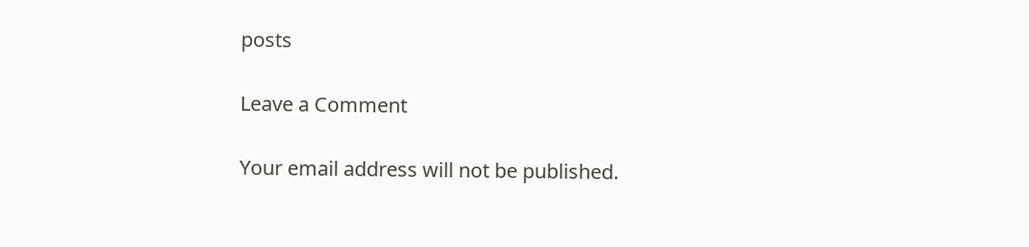posts

Leave a Comment

Your email address will not be published.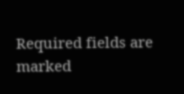Required fields are marked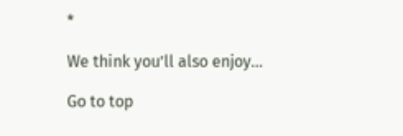*

We think you’ll also enjoy…

Go to top